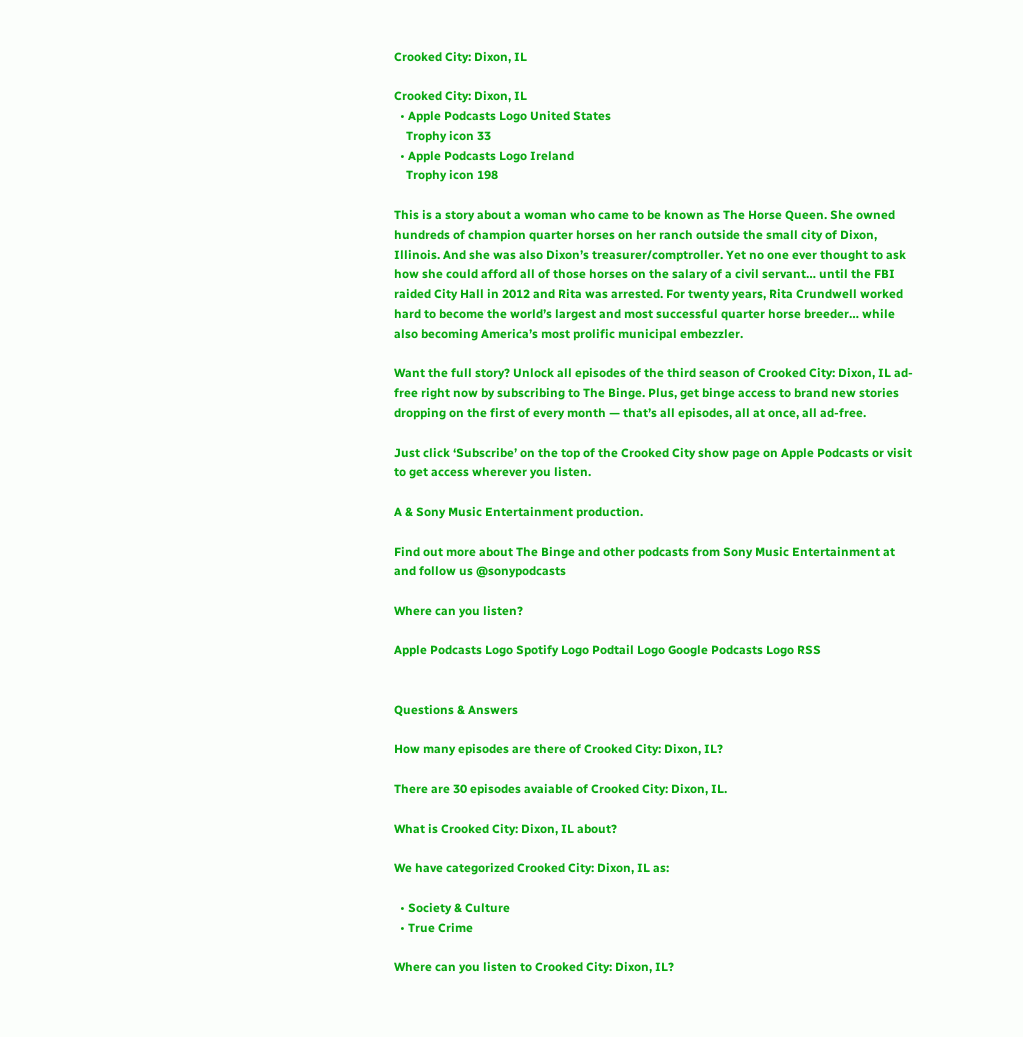Crooked City: Dixon, IL

Crooked City: Dixon, IL
  • Apple Podcasts Logo United States
    Trophy icon 33
  • Apple Podcasts Logo Ireland
    Trophy icon 198

This is a story about a woman who came to be known as The Horse Queen. She owned hundreds of champion quarter horses on her ranch outside the small city of Dixon, Illinois. And she was also Dixon’s treasurer/comptroller. Yet no one ever thought to ask how she could afford all of those horses on the salary of a civil servant… until the FBI raided City Hall in 2012 and Rita was arrested. For twenty years, Rita Crundwell worked hard to become the world’s largest and most successful quarter horse breeder… while also becoming America’s most prolific municipal embezzler.

Want the full story? Unlock all episodes of the third season of Crooked City: Dixon, IL ad-free right now by subscribing to The Binge. Plus, get binge access to brand new stories dropping on the first of every month — that’s all episodes, all at once, all ad-free.

Just click ‘Subscribe’ on the top of the Crooked City show page on Apple Podcasts or visit to get access wherever you listen.

A & Sony Music Entertainment production.

Find out more about The Binge and other podcasts from Sony Music Entertainment at and follow us @sonypodcasts

Where can you listen?

Apple Podcasts Logo Spotify Logo Podtail Logo Google Podcasts Logo RSS


Questions & Answers

How many episodes are there of Crooked City: Dixon, IL?

There are 30 episodes avaiable of Crooked City: Dixon, IL.

What is Crooked City: Dixon, IL about?

We have categorized Crooked City: Dixon, IL as:

  • Society & Culture
  • True Crime

Where can you listen to Crooked City: Dixon, IL?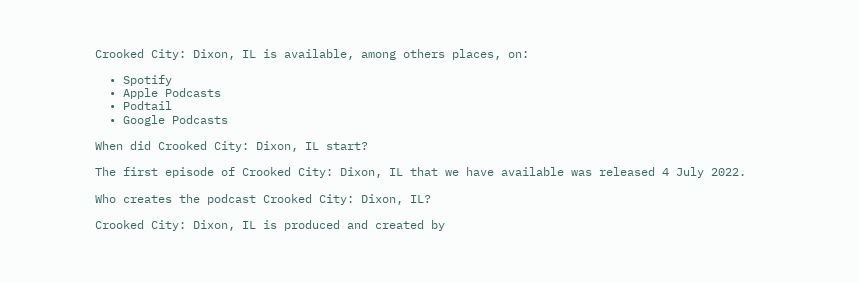Crooked City: Dixon, IL is available, among others places, on:

  • Spotify
  • Apple Podcasts
  • Podtail
  • Google Podcasts

When did Crooked City: Dixon, IL start?

The first episode of Crooked City: Dixon, IL that we have available was released 4 July 2022.

Who creates the podcast Crooked City: Dixon, IL?

Crooked City: Dixon, IL is produced and created by